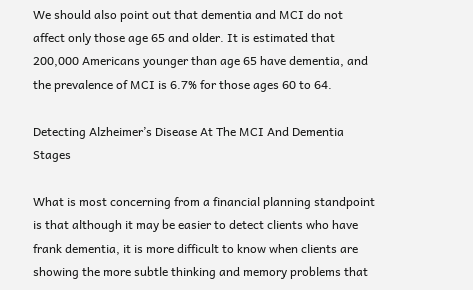We should also point out that dementia and MCI do not affect only those age 65 and older. It is estimated that 200,000 Americans younger than age 65 have dementia, and the prevalence of MCI is 6.7% for those ages 60 to 64.

Detecting Alzheimer’s Disease At The MCI And Dementia Stages

What is most concerning from a financial planning standpoint is that although it may be easier to detect clients who have frank dementia, it is more difficult to know when clients are showing the more subtle thinking and memory problems that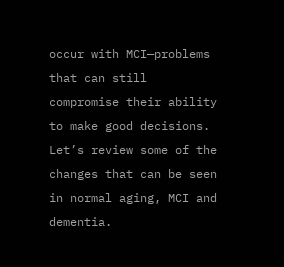occur with MCI—problems that can still compromise their ability to make good decisions. Let’s review some of the changes that can be seen in normal aging, MCI and dementia.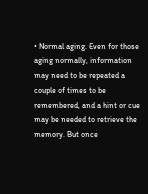• Normal aging. Even for those aging normally, information may need to be repeated a couple of times to be remembered, and a hint or cue may be needed to retrieve the memory. But once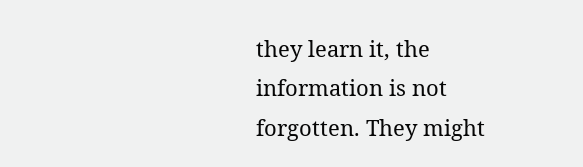they learn it, the information is not forgotten. They might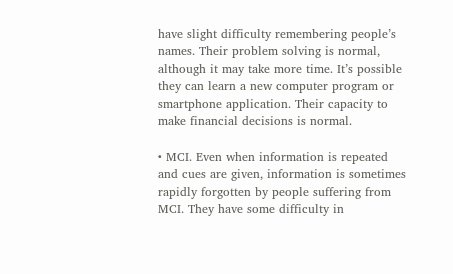have slight difficulty remembering people’s names. Their problem solving is normal, although it may take more time. It’s possible they can learn a new computer program or smartphone application. Their capacity to make financial decisions is normal.

• MCI. Even when information is repeated and cues are given, information is sometimes rapidly forgotten by people suffering from MCI. They have some difficulty in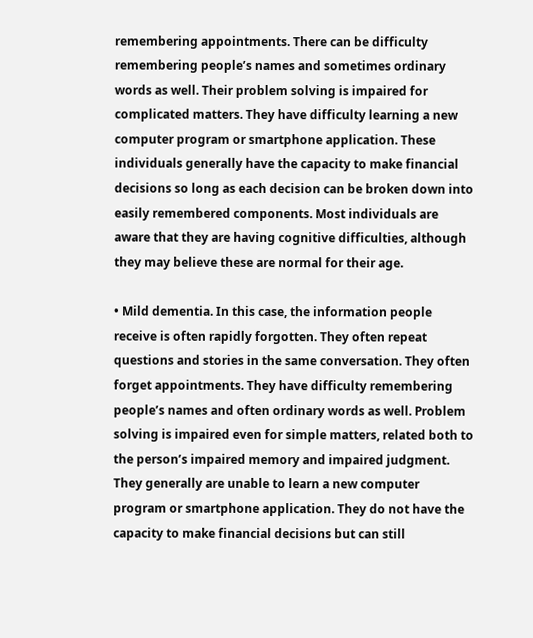remembering appointments. There can be difficulty remembering people’s names and sometimes ordinary words as well. Their problem solving is impaired for complicated matters. They have difficulty learning a new computer program or smartphone application. These individuals generally have the capacity to make financial decisions so long as each decision can be broken down into easily remembered components. Most individuals are aware that they are having cognitive difficulties, although they may believe these are normal for their age.

• Mild dementia. In this case, the information people receive is often rapidly forgotten. They often repeat questions and stories in the same conversation. They often forget appointments. They have difficulty remembering people’s names and often ordinary words as well. Problem solving is impaired even for simple matters, related both to the person’s impaired memory and impaired judgment. They generally are unable to learn a new computer program or smartphone application. They do not have the capacity to make financial decisions but can still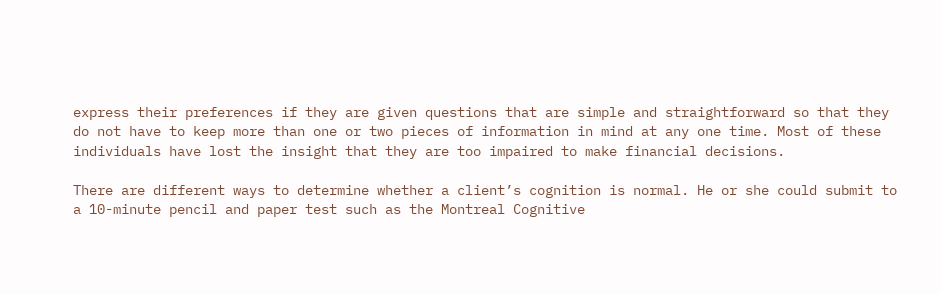express their preferences if they are given questions that are simple and straightforward so that they do not have to keep more than one or two pieces of information in mind at any one time. Most of these individuals have lost the insight that they are too impaired to make financial decisions.

There are different ways to determine whether a client’s cognition is normal. He or she could submit to a 10-minute pencil and paper test such as the Montreal Cognitive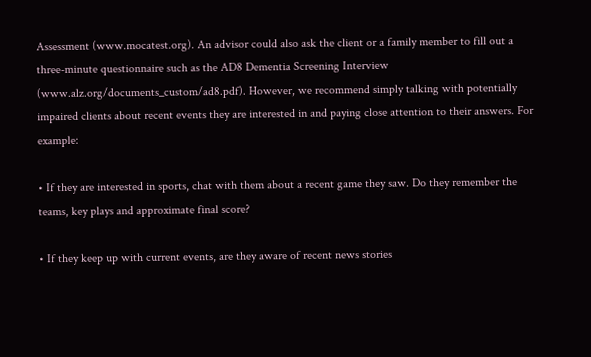Assessment (www.mocatest.org). An advisor could also ask the client or a family member to fill out a three-minute questionnaire such as the AD8 Dementia Screening Interview (www.alz.org/documents_custom/ad8.pdf). However, we recommend simply talking with potentially impaired clients about recent events they are interested in and paying close attention to their answers. For example:

• If they are interested in sports, chat with them about a recent game they saw. Do they remember the teams, key plays and approximate final score?

• If they keep up with current events, are they aware of recent news stories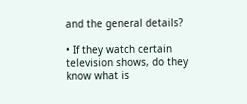and the general details?

• If they watch certain television shows, do they know what is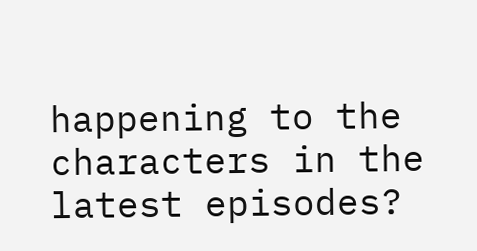happening to the characters in the latest episodes?